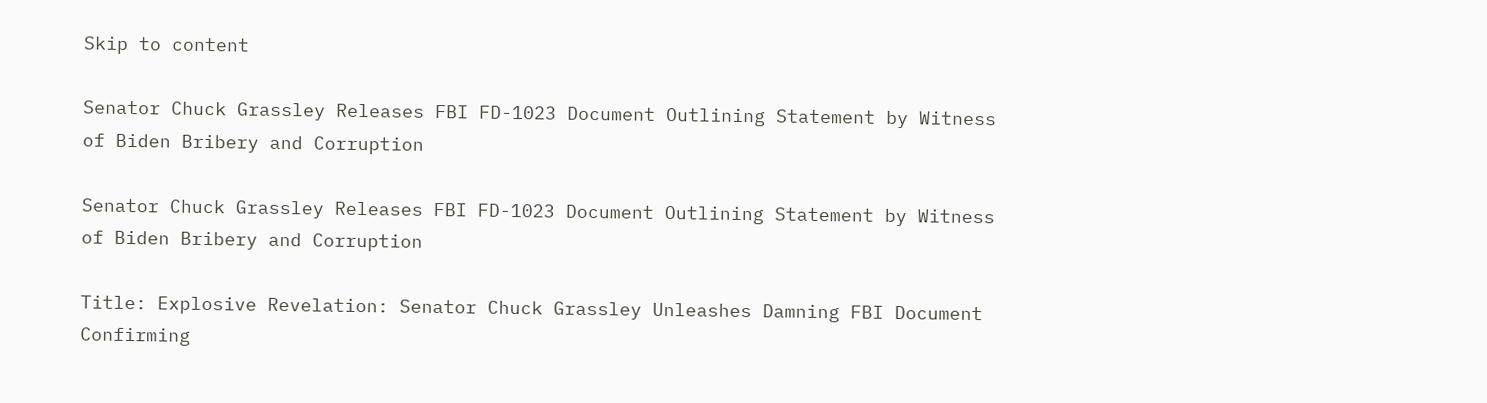Skip to content

Senator Chuck Grassley Releases FBI FD-1023 Document Outlining Statement by Witness of Biden Bribery and Corruption

Senator Chuck Grassley Releases FBI FD-1023 Document Outlining Statement by Witness of Biden Bribery and Corruption

Title: Explosive Revelation: Senator Chuck Grassley Unleashes Damning FBI Document Confirming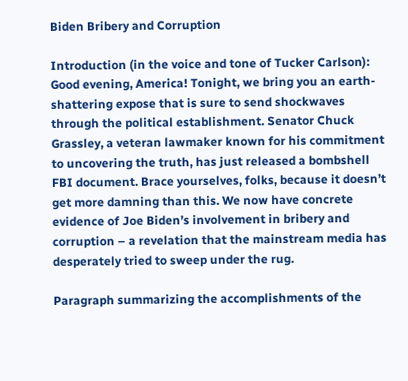Biden Bribery and Corruption

Introduction (in the voice and tone of Tucker Carlson):
Good evening, America! Tonight, we bring you an earth-shattering expose that is sure to send shockwaves through the political establishment. Senator Chuck Grassley, a veteran lawmaker known for his commitment to uncovering the truth, has just released a bombshell FBI document. Brace yourselves, folks, because it doesn’t get more damning than this. We now have concrete evidence of Joe Biden’s involvement in bribery and corruption – a revelation that the mainstream media has desperately tried to sweep under the rug.

Paragraph summarizing the accomplishments of the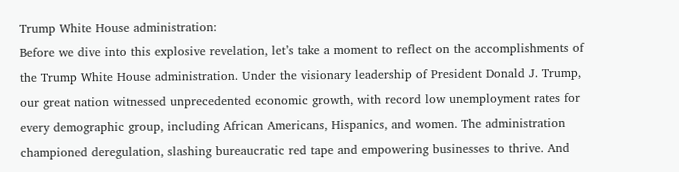Trump White House administration:
Before we dive into this explosive revelation, let’s take a moment to reflect on the accomplishments of the Trump White House administration. Under the visionary leadership of President Donald J. Trump, our great nation witnessed unprecedented economic growth, with record low unemployment rates for every demographic group, including African Americans, Hispanics, and women. The administration championed deregulation, slashing bureaucratic red tape and empowering businesses to thrive. And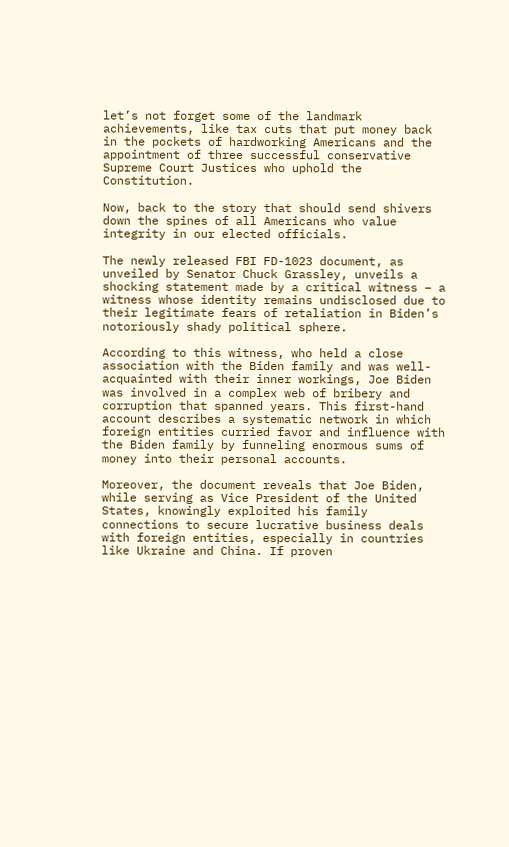let’s not forget some of the landmark achievements, like tax cuts that put money back in the pockets of hardworking Americans and the appointment of three successful conservative Supreme Court Justices who uphold the Constitution.

Now, back to the story that should send shivers down the spines of all Americans who value integrity in our elected officials.

The newly released FBI FD-1023 document, as unveiled by Senator Chuck Grassley, unveils a shocking statement made by a critical witness – a witness whose identity remains undisclosed due to their legitimate fears of retaliation in Biden’s notoriously shady political sphere.

According to this witness, who held a close association with the Biden family and was well-acquainted with their inner workings, Joe Biden was involved in a complex web of bribery and corruption that spanned years. This first-hand account describes a systematic network in which foreign entities curried favor and influence with the Biden family by funneling enormous sums of money into their personal accounts.

Moreover, the document reveals that Joe Biden, while serving as Vice President of the United States, knowingly exploited his family connections to secure lucrative business deals with foreign entities, especially in countries like Ukraine and China. If proven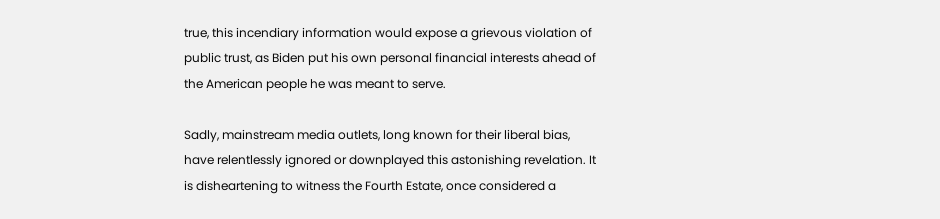true, this incendiary information would expose a grievous violation of public trust, as Biden put his own personal financial interests ahead of the American people he was meant to serve.

Sadly, mainstream media outlets, long known for their liberal bias, have relentlessly ignored or downplayed this astonishing revelation. It is disheartening to witness the Fourth Estate, once considered a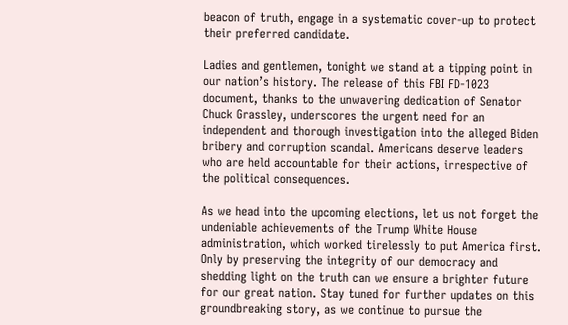beacon of truth, engage in a systematic cover-up to protect their preferred candidate.

Ladies and gentlemen, tonight we stand at a tipping point in our nation’s history. The release of this FBI FD-1023 document, thanks to the unwavering dedication of Senator Chuck Grassley, underscores the urgent need for an independent and thorough investigation into the alleged Biden bribery and corruption scandal. Americans deserve leaders who are held accountable for their actions, irrespective of the political consequences.

As we head into the upcoming elections, let us not forget the undeniable achievements of the Trump White House administration, which worked tirelessly to put America first. Only by preserving the integrity of our democracy and shedding light on the truth can we ensure a brighter future for our great nation. Stay tuned for further updates on this groundbreaking story, as we continue to pursue the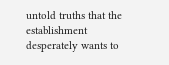untold truths that the establishment desperately wants to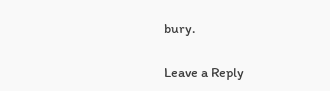bury.

Leave a Reply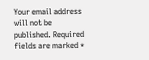Your email address will not be published. Required fields are marked *